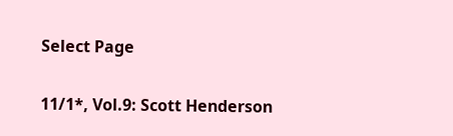Select Page

11/1*, Vol.9: Scott Henderson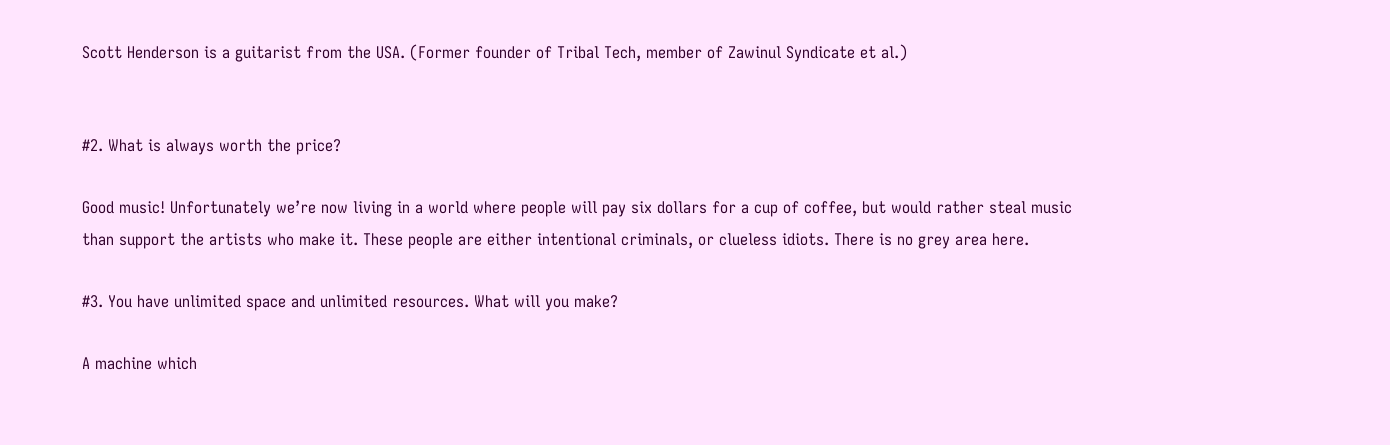Scott Henderson is a guitarist from the USA. (Former founder of Tribal Tech, member of Zawinul Syndicate et al.)


#2. What is always worth the price?

Good music! Unfortunately we’re now living in a world where people will pay six dollars for a cup of coffee, but would rather steal music than support the artists who make it. These people are either intentional criminals, or clueless idiots. There is no grey area here.

#3. You have unlimited space and unlimited resources. What will you make?

A machine which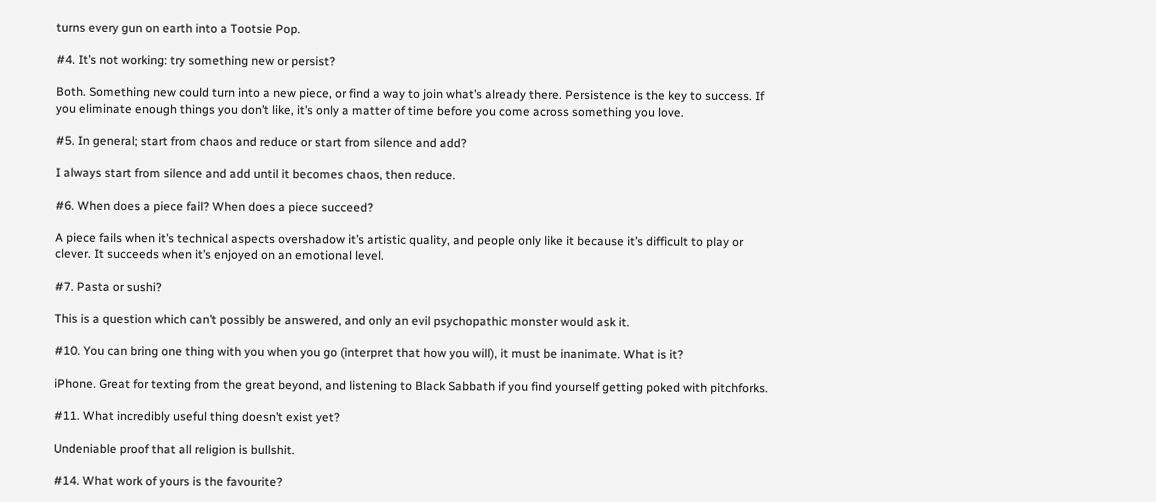turns every gun on earth into a Tootsie Pop.

#4. It’s not working: try something new or persist?

Both. Something new could turn into a new piece, or find a way to join what’s already there. Persistence is the key to success. If you eliminate enough things you don’t like, it’s only a matter of time before you come across something you love.

#5. In general; start from chaos and reduce or start from silence and add?

I always start from silence and add until it becomes chaos, then reduce.

#6. When does a piece fail? When does a piece succeed?

A piece fails when it’s technical aspects overshadow it’s artistic quality, and people only like it because it’s difficult to play or clever. It succeeds when it’s enjoyed on an emotional level.

#7. Pasta or sushi?

This is a question which can’t possibly be answered, and only an evil psychopathic monster would ask it.

#10. You can bring one thing with you when you go (interpret that how you will), it must be inanimate. What is it?

iPhone. Great for texting from the great beyond, and listening to Black Sabbath if you find yourself getting poked with pitchforks.

#11. What incredibly useful thing doesn’t exist yet?

Undeniable proof that all religion is bullshit.

#14. What work of yours is the favourite?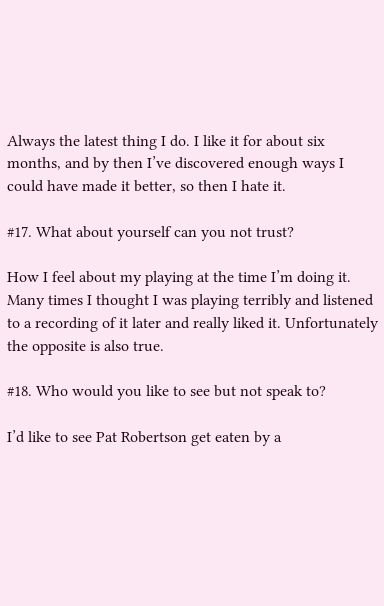Always the latest thing I do. I like it for about six months, and by then I’ve discovered enough ways I could have made it better, so then I hate it.

#17. What about yourself can you not trust?

How I feel about my playing at the time I’m doing it. Many times I thought I was playing terribly and listened to a recording of it later and really liked it. Unfortunately the opposite is also true.

#18. Who would you like to see but not speak to?

I’d like to see Pat Robertson get eaten by a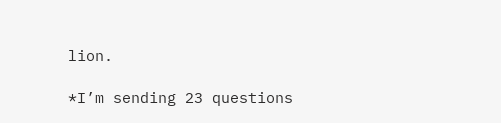lion.

*I’m sending 23 questions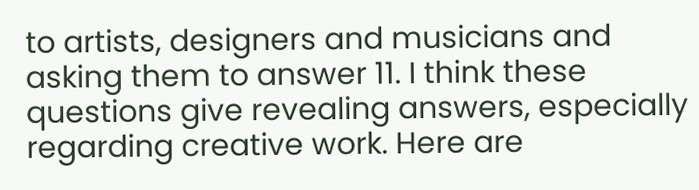to artists, designers and musicians and asking them to answer 11. I think these questions give revealing answers, especially regarding creative work. Here are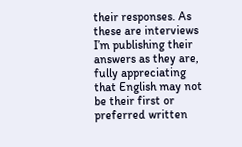their responses. As these are interviews I’m publishing their answers as they are, fully appreciating that English may not be their first or preferred written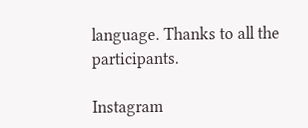language. Thanks to all the participants.

Instagram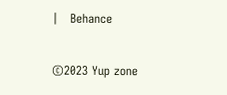|   Behance


©2023 Yup zone